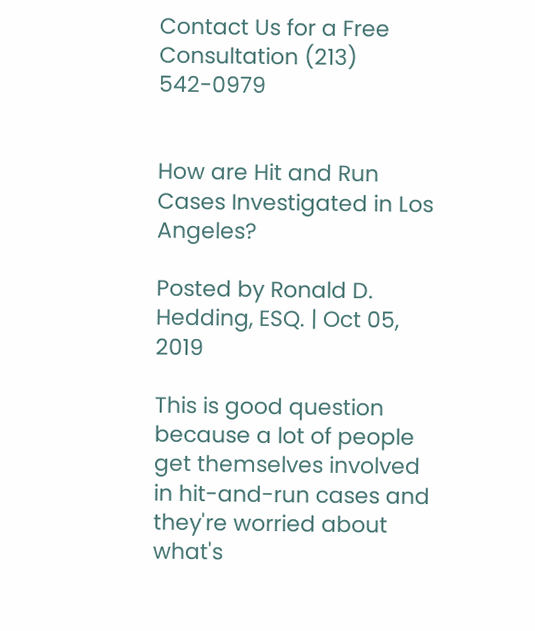Contact Us for a Free Consultation (213) 542-0979


How are Hit and Run Cases Investigated in Los Angeles?

Posted by Ronald D. Hedding, ESQ. | Oct 05, 2019

This is good question because a lot of people get themselves involved in hit-and-run cases and they're worried about what's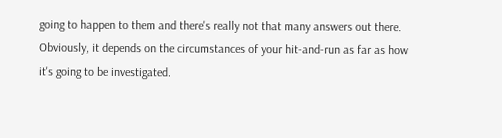going to happen to them and there's really not that many answers out there.  Obviously, it depends on the circumstances of your hit-and-run as far as how it's going to be investigated.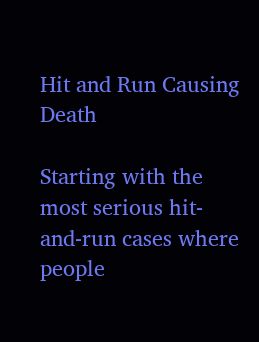Hit and Run Causing Death

Starting with the most serious hit-and-run cases where people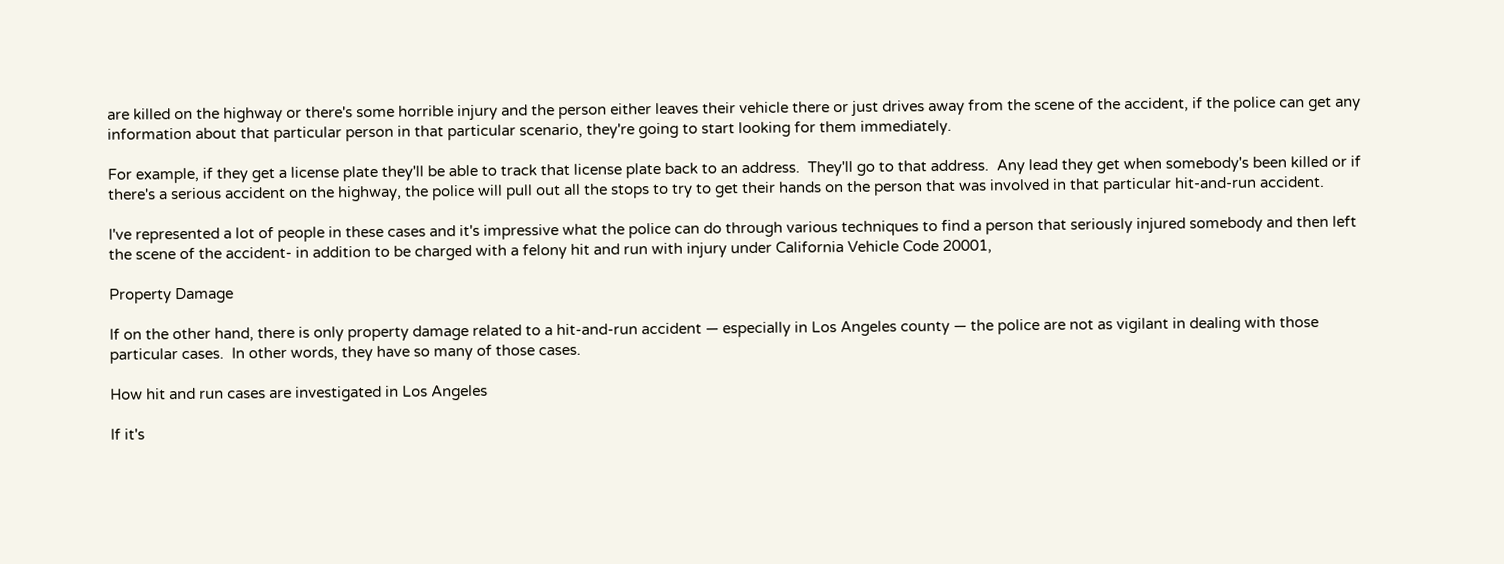are killed on the highway or there's some horrible injury and the person either leaves their vehicle there or just drives away from the scene of the accident, if the police can get any information about that particular person in that particular scenario, they're going to start looking for them immediately.

For example, if they get a license plate they'll be able to track that license plate back to an address.  They'll go to that address.  Any lead they get when somebody's been killed or if there's a serious accident on the highway, the police will pull out all the stops to try to get their hands on the person that was involved in that particular hit-and-run accident.

I've represented a lot of people in these cases and it's impressive what the police can do through various techniques to find a person that seriously injured somebody and then left the scene of the accident- in addition to be charged with a felony hit and run with injury under California Vehicle Code 20001,

Property Damage

If on the other hand, there is only property damage related to a hit-and-run accident — especially in Los Angeles county — the police are not as vigilant in dealing with those particular cases.  In other words, they have so many of those cases.

How hit and run cases are investigated in Los Angeles

If it's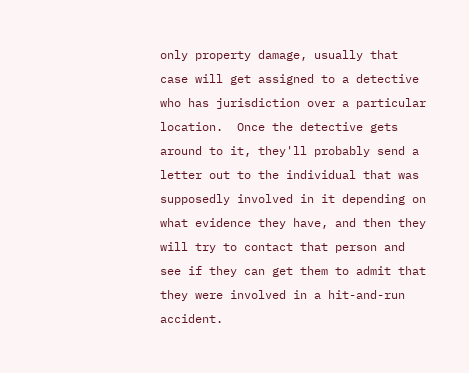only property damage, usually that case will get assigned to a detective who has jurisdiction over a particular location.  Once the detective gets around to it, they'll probably send a letter out to the individual that was supposedly involved in it depending on what evidence they have, and then they will try to contact that person and see if they can get them to admit that they were involved in a hit-and-run accident.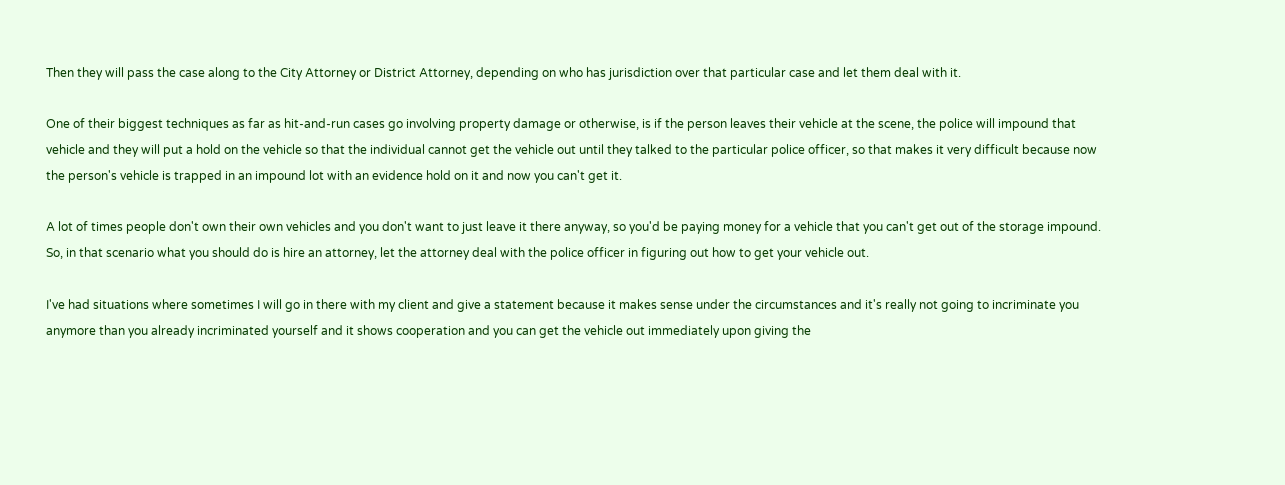Then they will pass the case along to the City Attorney or District Attorney, depending on who has jurisdiction over that particular case and let them deal with it.

One of their biggest techniques as far as hit-and-run cases go involving property damage or otherwise, is if the person leaves their vehicle at the scene, the police will impound that vehicle and they will put a hold on the vehicle so that the individual cannot get the vehicle out until they talked to the particular police officer, so that makes it very difficult because now the person's vehicle is trapped in an impound lot with an evidence hold on it and now you can't get it.

A lot of times people don't own their own vehicles and you don't want to just leave it there anyway, so you'd be paying money for a vehicle that you can't get out of the storage impound.  So, in that scenario what you should do is hire an attorney, let the attorney deal with the police officer in figuring out how to get your vehicle out.

I've had situations where sometimes I will go in there with my client and give a statement because it makes sense under the circumstances and it's really not going to incriminate you anymore than you already incriminated yourself and it shows cooperation and you can get the vehicle out immediately upon giving the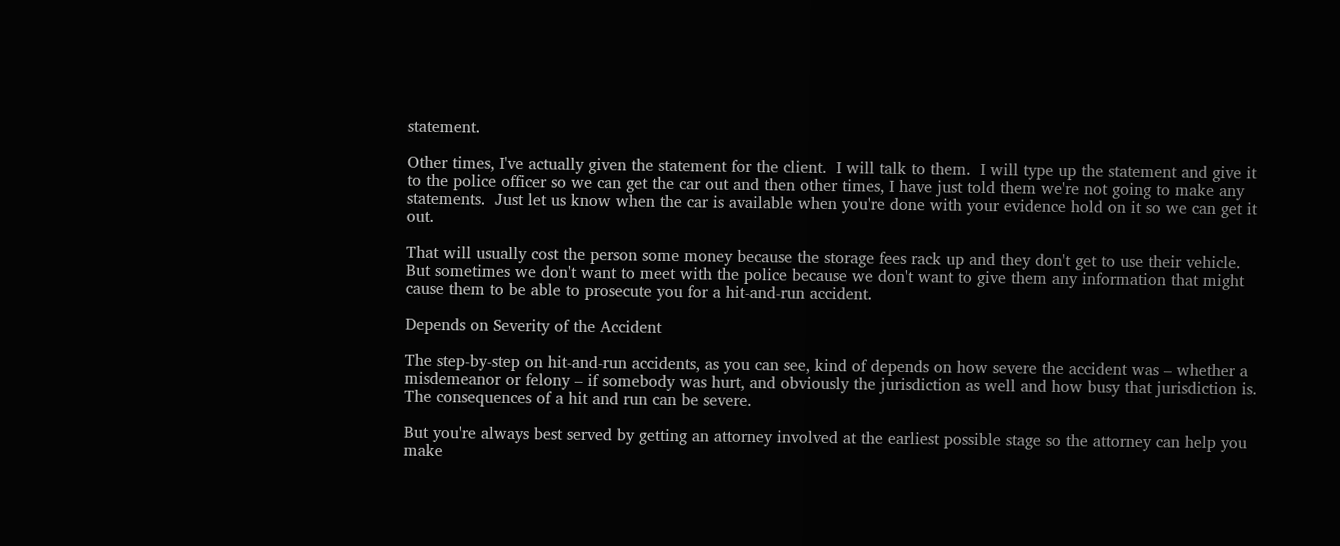statement.

Other times, I've actually given the statement for the client.  I will talk to them.  I will type up the statement and give it to the police officer so we can get the car out and then other times, I have just told them we're not going to make any statements.  Just let us know when the car is available when you're done with your evidence hold on it so we can get it out.

That will usually cost the person some money because the storage fees rack up and they don't get to use their vehicle.  But sometimes we don't want to meet with the police because we don't want to give them any information that might cause them to be able to prosecute you for a hit-and-run accident.

Depends on Severity of the Accident

The step-by-step on hit-and-run accidents, as you can see, kind of depends on how severe the accident was – whether a misdemeanor or felony – if somebody was hurt, and obviously the jurisdiction as well and how busy that jurisdiction is. The consequences of a hit and run can be severe.

But you're always best served by getting an attorney involved at the earliest possible stage so the attorney can help you make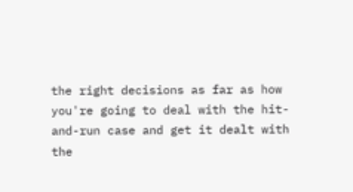the right decisions as far as how you're going to deal with the hit-and-run case and get it dealt with the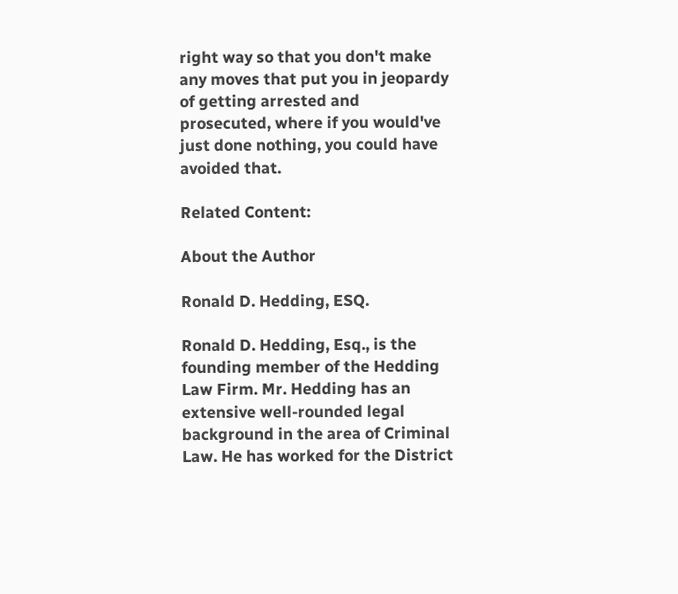right way so that you don't make any moves that put you in jeopardy of getting arrested and prosecuted, where if you would've just done nothing, you could have avoided that.

Related Content:

About the Author

Ronald D. Hedding, ESQ.

Ronald D. Hedding, Esq., is the founding member of the Hedding Law Firm. Mr. Hedding has an extensive well-rounded legal background in the area of Criminal Law. He has worked for the District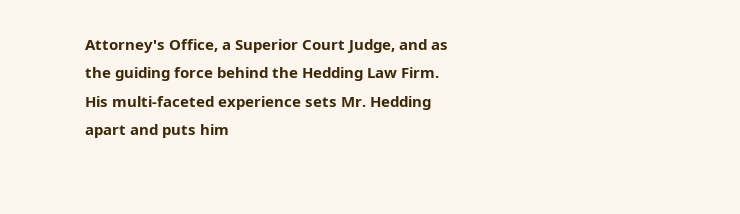Attorney's Office, a Superior Court Judge, and as the guiding force behind the Hedding Law Firm. His multi-faceted experience sets Mr. Hedding apart and puts him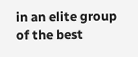in an elite group of the best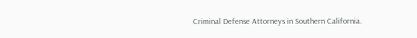Criminal Defense Attorneys in Southern California.